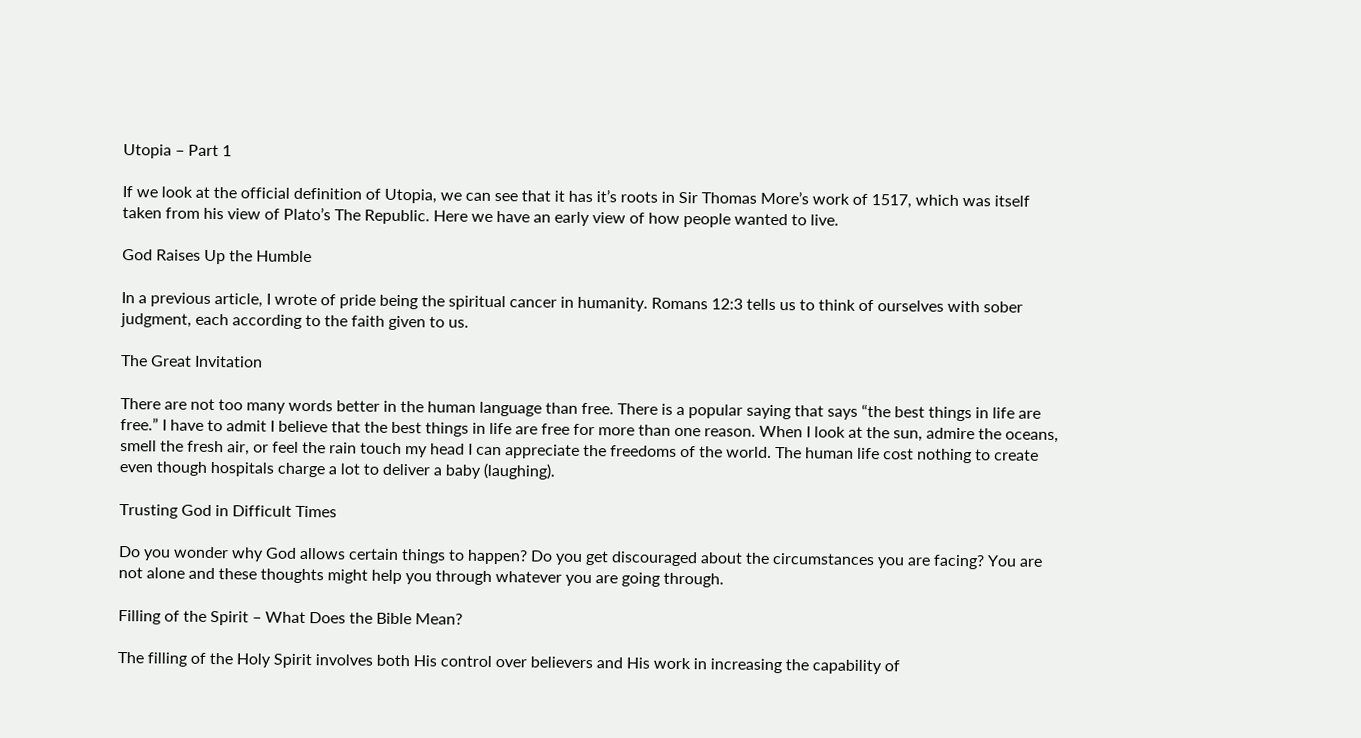Utopia – Part 1

If we look at the official definition of Utopia, we can see that it has it’s roots in Sir Thomas More’s work of 1517, which was itself taken from his view of Plato’s The Republic. Here we have an early view of how people wanted to live.

God Raises Up the Humble

In a previous article, I wrote of pride being the spiritual cancer in humanity. Romans 12:3 tells us to think of ourselves with sober judgment, each according to the faith given to us.

The Great Invitation

There are not too many words better in the human language than free. There is a popular saying that says “the best things in life are free.” I have to admit I believe that the best things in life are free for more than one reason. When I look at the sun, admire the oceans, smell the fresh air, or feel the rain touch my head I can appreciate the freedoms of the world. The human life cost nothing to create even though hospitals charge a lot to deliver a baby (laughing).

Trusting God in Difficult Times

Do you wonder why God allows certain things to happen? Do you get discouraged about the circumstances you are facing? You are not alone and these thoughts might help you through whatever you are going through.

Filling of the Spirit – What Does the Bible Mean?

The filling of the Holy Spirit involves both His control over believers and His work in increasing the capability of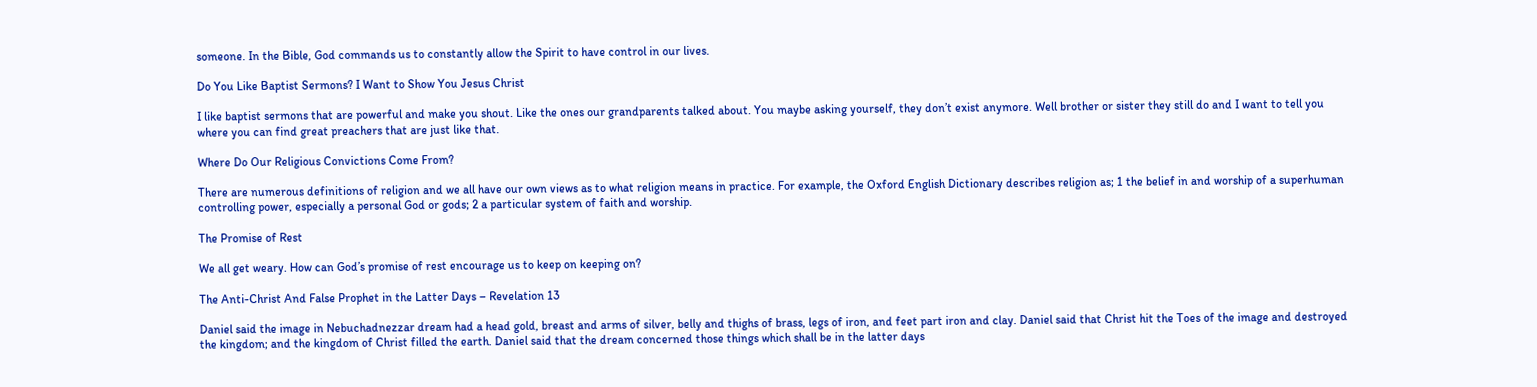someone. In the Bible, God commands us to constantly allow the Spirit to have control in our lives.

Do You Like Baptist Sermons? I Want to Show You Jesus Christ

I like baptist sermons that are powerful and make you shout. Like the ones our grandparents talked about. You maybe asking yourself, they don’t exist anymore. Well brother or sister they still do and I want to tell you where you can find great preachers that are just like that.

Where Do Our Religious Convictions Come From?

There are numerous definitions of religion and we all have our own views as to what religion means in practice. For example, the Oxford English Dictionary describes religion as; 1 the belief in and worship of a superhuman controlling power, especially a personal God or gods; 2 a particular system of faith and worship.

The Promise of Rest

We all get weary. How can God’s promise of rest encourage us to keep on keeping on?

The Anti-Christ And False Prophet in the Latter Days – Revelation 13

Daniel said the image in Nebuchadnezzar dream had a head gold, breast and arms of silver, belly and thighs of brass, legs of iron, and feet part iron and clay. Daniel said that Christ hit the Toes of the image and destroyed the kingdom; and the kingdom of Christ filled the earth. Daniel said that the dream concerned those things which shall be in the latter days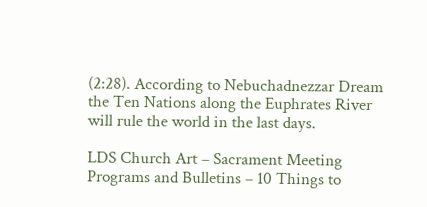(2:28). According to Nebuchadnezzar Dream the Ten Nations along the Euphrates River will rule the world in the last days.

LDS Church Art – Sacrament Meeting Programs and Bulletins – 10 Things to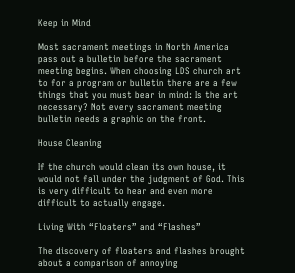Keep in Mind

Most sacrament meetings in North America pass out a bulletin before the sacrament meeting begins. When choosing LDS church art to for a program or bulletin there are a few things that you must bear in mind: Is the art necessary? Not every sacrament meeting bulletin needs a graphic on the front.

House Cleaning

If the church would clean its own house, it would not fall under the judgment of God. This is very difficult to hear and even more difficult to actually engage.

Living With “Floaters” and “Flashes”

The discovery of floaters and flashes brought about a comparison of annoying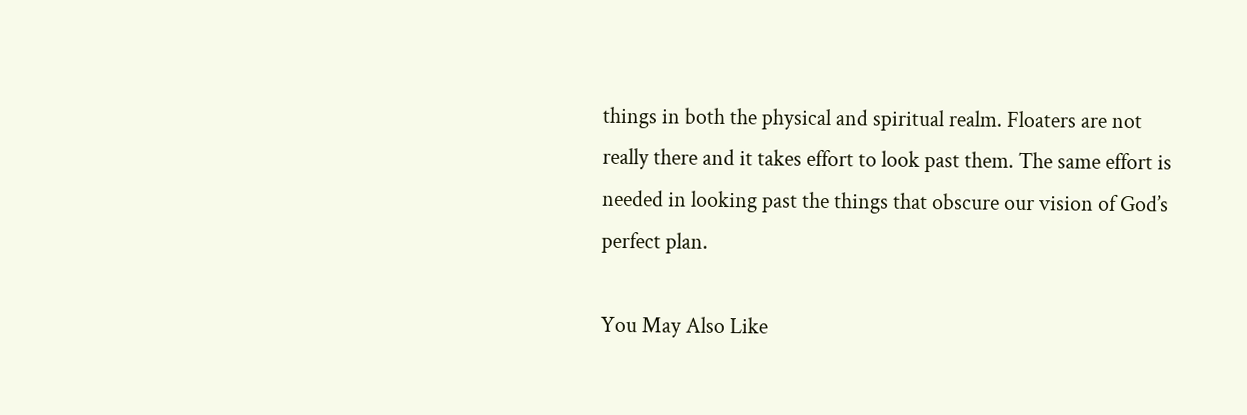things in both the physical and spiritual realm. Floaters are not really there and it takes effort to look past them. The same effort is needed in looking past the things that obscure our vision of God’s perfect plan.

You May Also Like